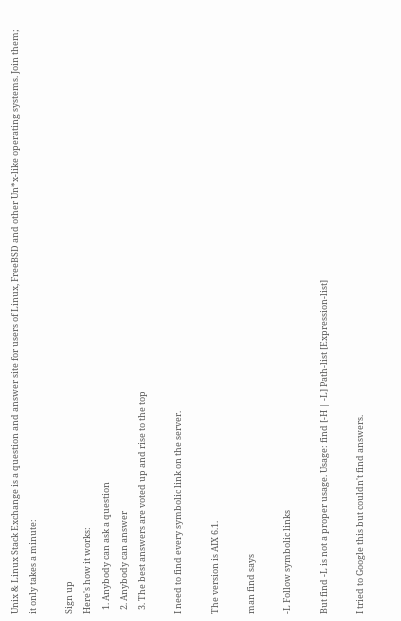Unix & Linux Stack Exchange is a question and answer site for users of Linux, FreeBSD and other Un*x-like operating systems. Join them; it only takes a minute:

Sign up
Here's how it works:
  1. Anybody can ask a question
  2. Anybody can answer
  3. The best answers are voted up and rise to the top

I need to find every symbolic link on the server.

The version is AIX 6.1.

man find says

-L Follow symbolic links

But find -L is not a proper usage. Usage: find [-H | -L] Path-list [Expression-list]

I tried to Google this but couldn't find answers.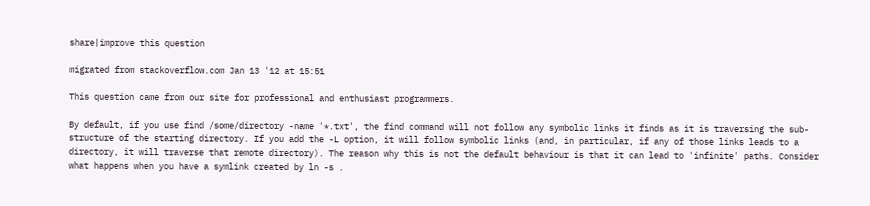share|improve this question

migrated from stackoverflow.com Jan 13 '12 at 15:51

This question came from our site for professional and enthusiast programmers.

By default, if you use find /some/directory -name '*.txt', the find command will not follow any symbolic links it finds as it is traversing the sub-structure of the starting directory. If you add the -L option, it will follow symbolic links (and, in particular, if any of those links leads to a directory, it will traverse that remote directory). The reason why this is not the default behaviour is that it can lead to 'infinite' paths. Consider what happens when you have a symlink created by ln -s .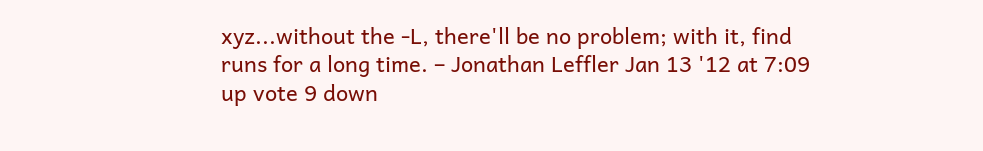xyz...without the -L, there'll be no problem; with it, find runs for a long time. – Jonathan Leffler Jan 13 '12 at 7:09
up vote 9 down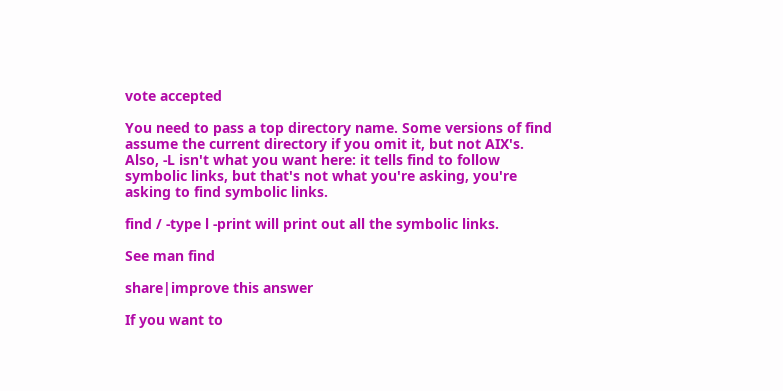vote accepted

You need to pass a top directory name. Some versions of find assume the current directory if you omit it, but not AIX's. Also, -L isn't what you want here: it tells find to follow symbolic links, but that's not what you're asking, you're asking to find symbolic links.

find / -type l -print will print out all the symbolic links.

See man find

share|improve this answer

If you want to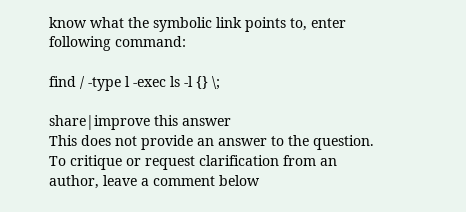know what the symbolic link points to, enter following command:

find / -type l -exec ls -l {} \;

share|improve this answer
This does not provide an answer to the question. To critique or request clarification from an author, leave a comment below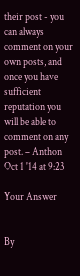their post - you can always comment on your own posts, and once you have sufficient reputation you will be able to comment on any post. – Anthon Oct 1 '14 at 9:23

Your Answer


By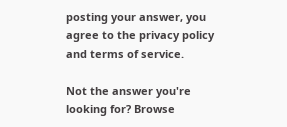posting your answer, you agree to the privacy policy and terms of service.

Not the answer you're looking for? Browse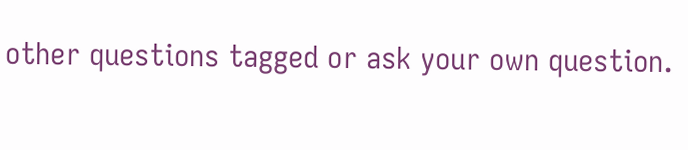other questions tagged or ask your own question.